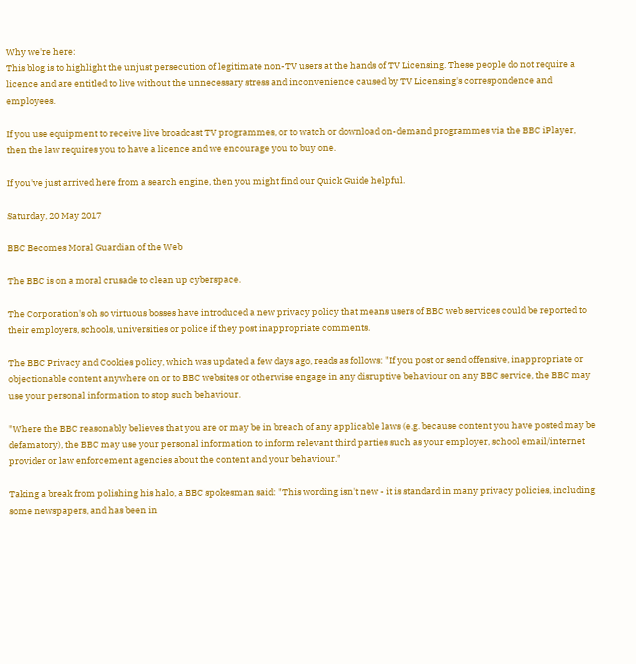Why we're here:
This blog is to highlight the unjust persecution of legitimate non-TV users at the hands of TV Licensing. These people do not require a licence and are entitled to live without the unnecessary stress and inconvenience caused by TV Licensing's correspondence and employees.

If you use equipment to receive live broadcast TV programmes, or to watch or download on-demand programmes via the BBC iPlayer, then the law requires you to have a licence and we encourage you to buy one.

If you've just arrived here from a search engine, then you might find our Quick Guide helpful.

Saturday, 20 May 2017

BBC Becomes Moral Guardian of the Web

The BBC is on a moral crusade to clean up cyberspace.

The Corporation's oh so virtuous bosses have introduced a new privacy policy that means users of BBC web services could be reported to their employers, schools, universities or police if they post inappropriate comments.

The BBC Privacy and Cookies policy, which was updated a few days ago, reads as follows: "If you post or send offensive, inappropriate or objectionable content anywhere on or to BBC websites or otherwise engage in any disruptive behaviour on any BBC service, the BBC may use your personal information to stop such behaviour.

"Where the BBC reasonably believes that you are or may be in breach of any applicable laws (e.g. because content you have posted may be defamatory), the BBC may use your personal information to inform relevant third parties such as your employer, school email/internet provider or law enforcement agencies about the content and your behaviour."

Taking a break from polishing his halo, a BBC spokesman said: "This wording isn't new - it is standard in many privacy policies, including some newspapers, and has been in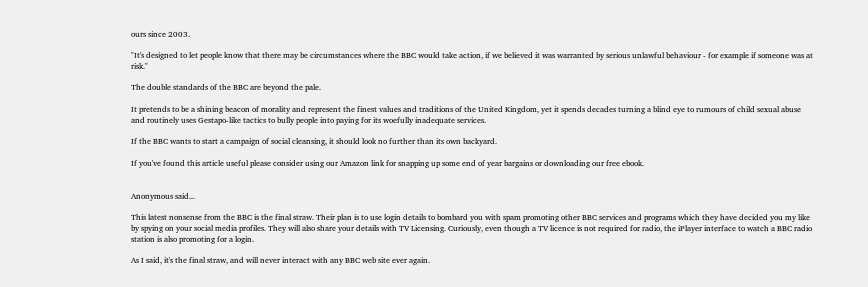ours since 2003.

"It's designed to let people know that there may be circumstances where the BBC would take action, if we believed it was warranted by serious unlawful behaviour - for example if someone was at risk."

The double standards of the BBC are beyond the pale.

It pretends to be a shining beacon of morality and represent the finest values and traditions of the United Kingdom, yet it spends decades turning a blind eye to rumours of child sexual abuse and routinely uses Gestapo-like tactics to bully people into paying for its woefully inadequate services.

If the BBC wants to start a campaign of social cleansing, it should look no further than its own backyard.

If you've found this article useful please consider using our Amazon link for snapping up some end of year bargains or downloading our free ebook.


Anonymous said...

This latest nonsense from the BBC is the final straw. Their plan is to use login details to bombard you with spam promoting other BBC services and programs which they have decided you my like by spying on your social media profiles. They will also share your details with TV Licensing. Curiously, even though a TV licence is not required for radio, the iPlayer interface to watch a BBC radio station is also promoting for a login.

As I said, it's the final straw, and will never interact with any BBC web site ever again.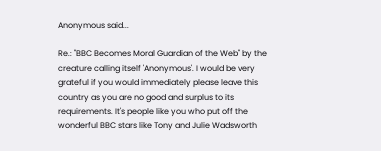Anonymous said...

Re.: "BBC Becomes Moral Guardian of the Web" by the creature calling itself 'Anonymous'. I would be very grateful if you would immediately please leave this country as you are no good and surplus to its requirements. It's people like you who put off the wonderful BBC stars like Tony and Julie Wadsworth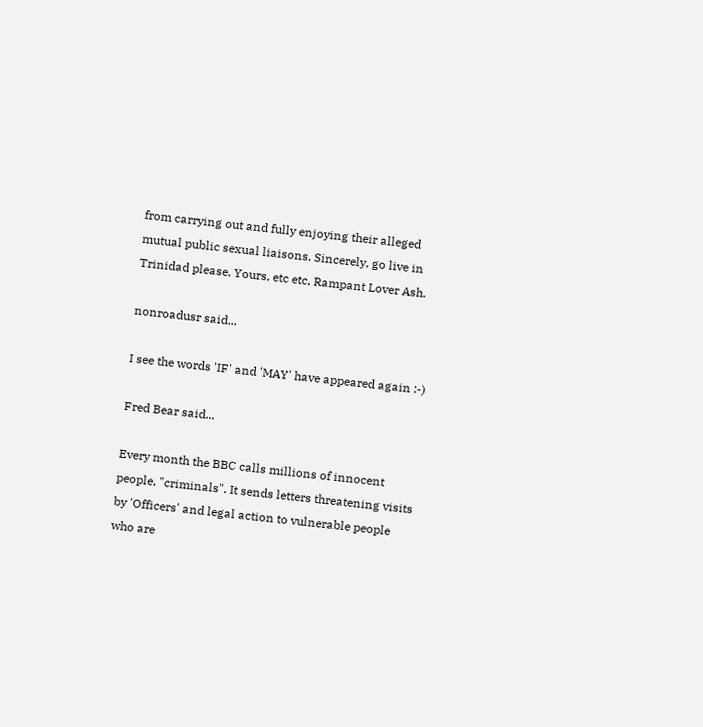from carrying out and fully enjoying their alleged mutual public sexual liaisons. Sincerely, go live in Trinidad please. Yours, etc etc, Rampant Lover Ash.

nonroadusr said...

I see the words 'IF' and 'MAY' have appeared again :-)

Fred Bear said...

Every month the BBC calls millions of innocent people, "criminals". It sends letters threatening visits by 'Officers' and legal action to vulnerable people who are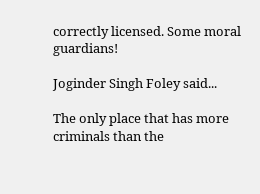correctly licensed. Some moral guardians!

Joginder Singh Foley said...

The only place that has more criminals than the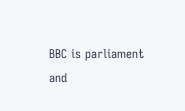BBC is parliament and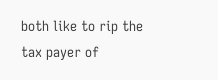both like to rip the tax payer of